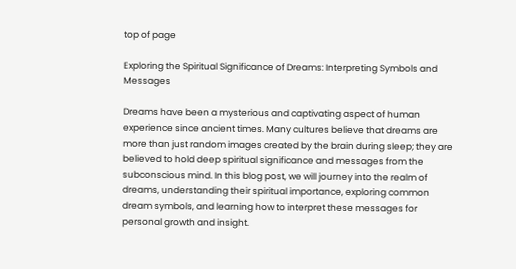top of page

Exploring the Spiritual Significance of Dreams: Interpreting Symbols and Messages

Dreams have been a mysterious and captivating aspect of human experience since ancient times. Many cultures believe that dreams are more than just random images created by the brain during sleep; they are believed to hold deep spiritual significance and messages from the subconscious mind. In this blog post, we will journey into the realm of dreams, understanding their spiritual importance, exploring common dream symbols, and learning how to interpret these messages for personal growth and insight.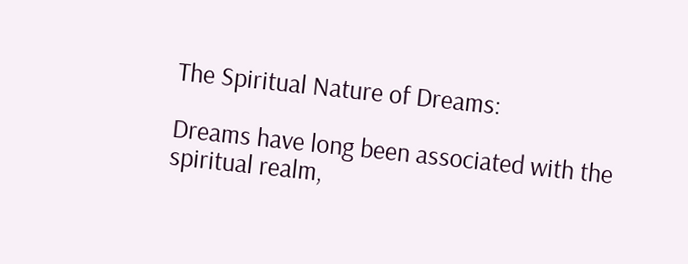The Spiritual Nature of Dreams:

Dreams have long been associated with the spiritual realm,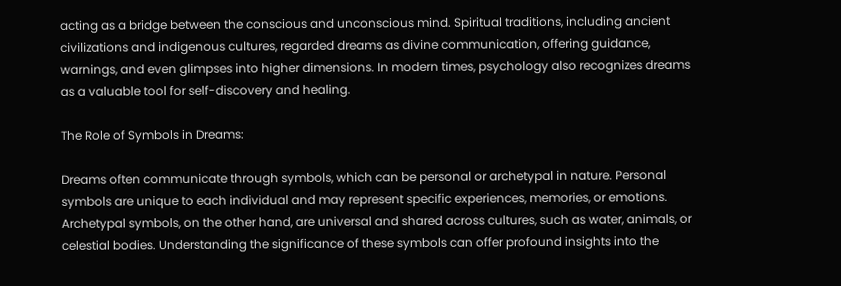acting as a bridge between the conscious and unconscious mind. Spiritual traditions, including ancient civilizations and indigenous cultures, regarded dreams as divine communication, offering guidance, warnings, and even glimpses into higher dimensions. In modern times, psychology also recognizes dreams as a valuable tool for self-discovery and healing.

The Role of Symbols in Dreams:

Dreams often communicate through symbols, which can be personal or archetypal in nature. Personal symbols are unique to each individual and may represent specific experiences, memories, or emotions. Archetypal symbols, on the other hand, are universal and shared across cultures, such as water, animals, or celestial bodies. Understanding the significance of these symbols can offer profound insights into the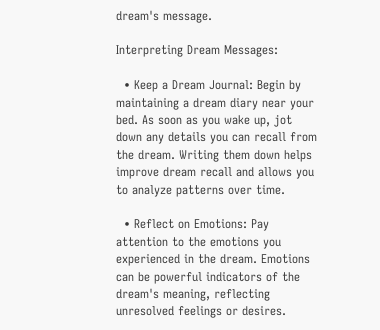dream's message.

Interpreting Dream Messages:

  • Keep a Dream Journal: Begin by maintaining a dream diary near your bed. As soon as you wake up, jot down any details you can recall from the dream. Writing them down helps improve dream recall and allows you to analyze patterns over time.

  • Reflect on Emotions: Pay attention to the emotions you experienced in the dream. Emotions can be powerful indicators of the dream's meaning, reflecting unresolved feelings or desires.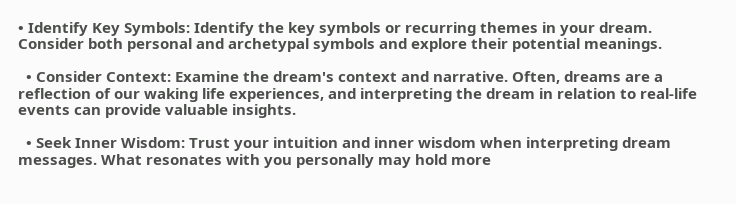• Identify Key Symbols: Identify the key symbols or recurring themes in your dream. Consider both personal and archetypal symbols and explore their potential meanings.

  • Consider Context: Examine the dream's context and narrative. Often, dreams are a reflection of our waking life experiences, and interpreting the dream in relation to real-life events can provide valuable insights.

  • Seek Inner Wisdom: Trust your intuition and inner wisdom when interpreting dream messages. What resonates with you personally may hold more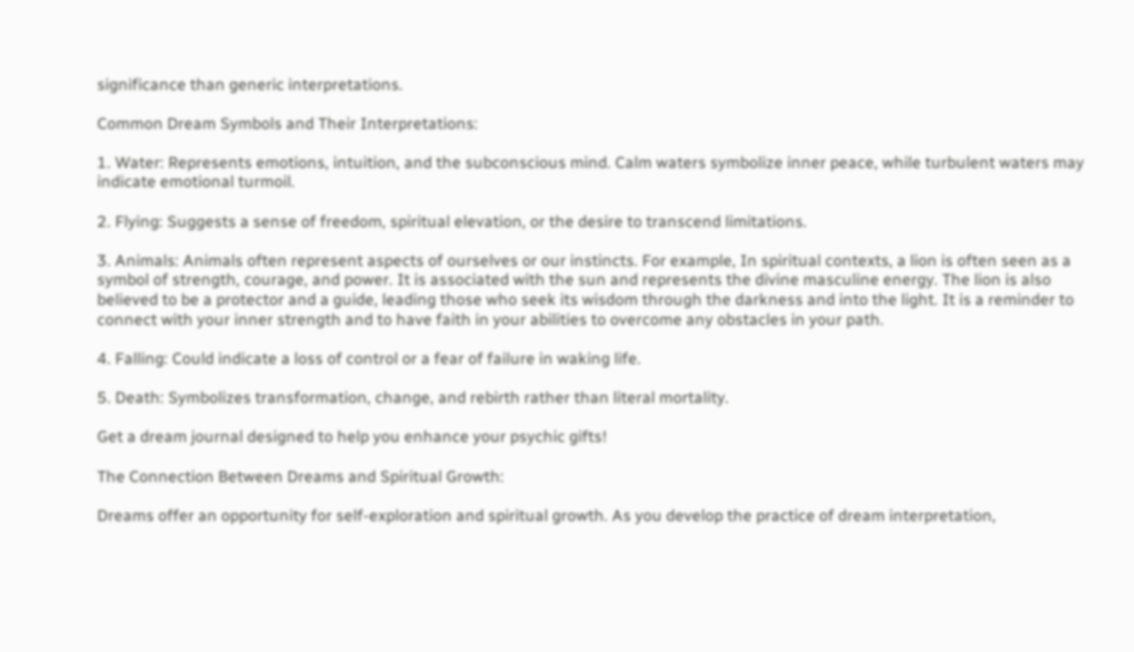significance than generic interpretations.

Common Dream Symbols and Their Interpretations:

1. Water: Represents emotions, intuition, and the subconscious mind. Calm waters symbolize inner peace, while turbulent waters may indicate emotional turmoil.

2. Flying: Suggests a sense of freedom, spiritual elevation, or the desire to transcend limitations.

3. Animals: Animals often represent aspects of ourselves or our instincts. For example, In spiritual contexts, a lion is often seen as a symbol of strength, courage, and power. It is associated with the sun and represents the divine masculine energy. The lion is also believed to be a protector and a guide, leading those who seek its wisdom through the darkness and into the light. It is a reminder to connect with your inner strength and to have faith in your abilities to overcome any obstacles in your path.

4. Falling: Could indicate a loss of control or a fear of failure in waking life.

5. Death: Symbolizes transformation, change, and rebirth rather than literal mortality.

Get a dream journal designed to help you enhance your psychic gifts!

The Connection Between Dreams and Spiritual Growth:

Dreams offer an opportunity for self-exploration and spiritual growth. As you develop the practice of dream interpretation,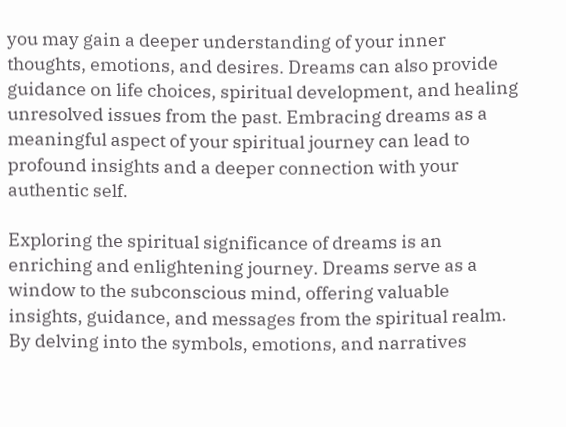you may gain a deeper understanding of your inner thoughts, emotions, and desires. Dreams can also provide guidance on life choices, spiritual development, and healing unresolved issues from the past. Embracing dreams as a meaningful aspect of your spiritual journey can lead to profound insights and a deeper connection with your authentic self.

Exploring the spiritual significance of dreams is an enriching and enlightening journey. Dreams serve as a window to the subconscious mind, offering valuable insights, guidance, and messages from the spiritual realm. By delving into the symbols, emotions, and narratives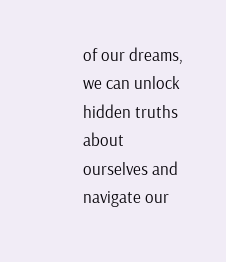of our dreams, we can unlock hidden truths about ourselves and navigate our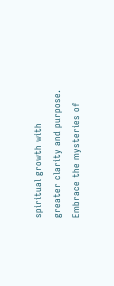spiritual growth with greater clarity and purpose. Embrace the mysteries of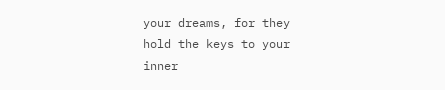your dreams, for they hold the keys to your inner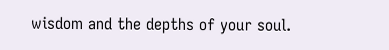wisdom and the depths of your soul.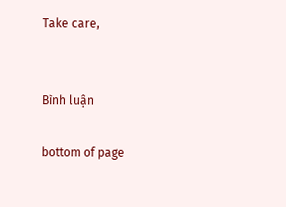Take care,


Bình luận

bottom of page